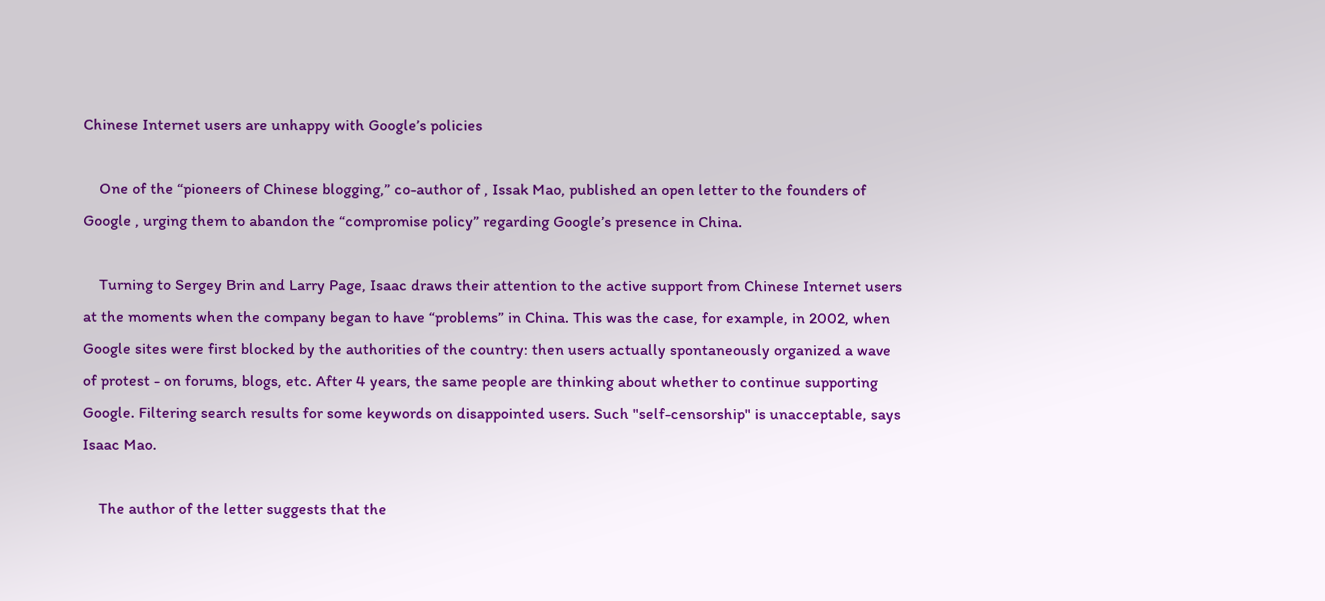Chinese Internet users are unhappy with Google’s policies

    One of the “pioneers of Chinese blogging,” co-author of , Issak Mao, published an open letter to the founders of Google , urging them to abandon the “compromise policy” regarding Google’s presence in China.

    Turning to Sergey Brin and Larry Page, Isaac draws their attention to the active support from Chinese Internet users at the moments when the company began to have “problems” in China. This was the case, for example, in 2002, when Google sites were first blocked by the authorities of the country: then users actually spontaneously organized a wave of protest - on forums, blogs, etc. After 4 years, the same people are thinking about whether to continue supporting Google. Filtering search results for some keywords on disappointed users. Such "self-censorship" is unacceptable, says Isaac Mao.

    The author of the letter suggests that the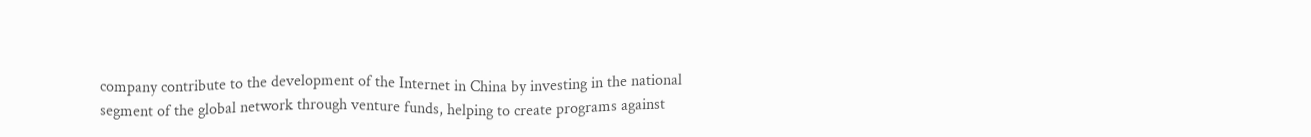company contribute to the development of the Internet in China by investing in the national segment of the global network through venture funds, helping to create programs against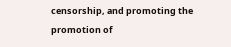censorship, and promoting the promotion of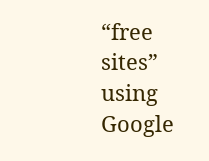“free sites” using Google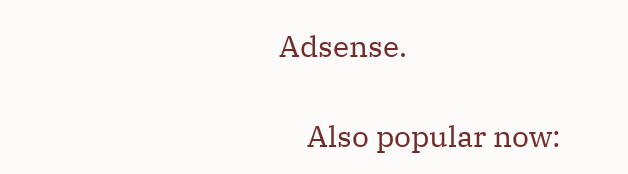Adsense.

    Also popular now: